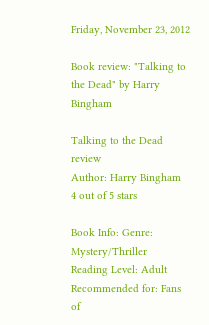Friday, November 23, 2012

Book review: "Talking to the Dead" by Harry Bingham

Talking to the Dead review
Author: Harry Bingham
4 out of 5 stars

Book Info: Genre: Mystery/Thriller
Reading Level: Adult
Recommended for: Fans of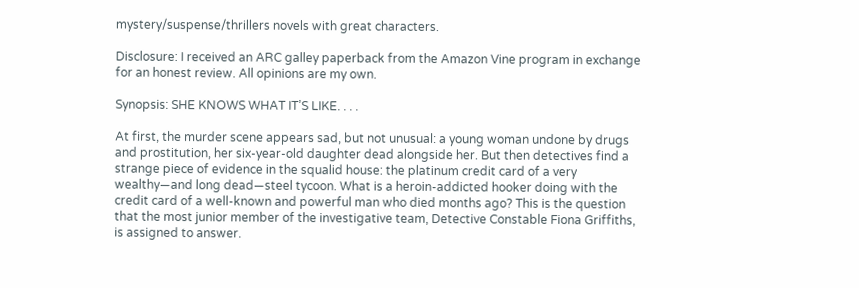mystery/suspense/thrillers novels with great characters.

Disclosure: I received an ARC galley paperback from the Amazon Vine program in exchange for an honest review. All opinions are my own.

Synopsis: SHE KNOWS WHAT IT’S LIKE. . . .

At first, the murder scene appears sad, but not unusual: a young woman undone by drugs and prostitution, her six-year-old daughter dead alongside her. But then detectives find a strange piece of evidence in the squalid house: the platinum credit card of a very wealthy—and long dead—steel tycoon. What is a heroin-addicted hooker doing with the credit card of a well-known and powerful man who died months ago? This is the question that the most junior member of the investigative team, Detective Constable Fiona Griffiths, is assigned to answer.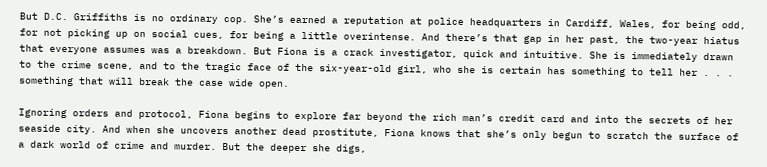But D.C. Griffiths is no ordinary cop. She’s earned a reputation at police headquarters in Cardiff, Wales, for being odd, for not picking up on social cues, for being a little overintense. And there’s that gap in her past, the two-year hiatus that everyone assumes was a breakdown. But Fiona is a crack investigator, quick and intuitive. She is immediately drawn to the crime scene, and to the tragic face of the six-year-old girl, who she is certain has something to tell her . . . something that will break the case wide open.

Ignoring orders and protocol, Fiona begins to explore far beyond the rich man’s credit card and into the secrets of her seaside city. And when she uncovers another dead prostitute, Fiona knows that she’s only begun to scratch the surface of a dark world of crime and murder. But the deeper she digs,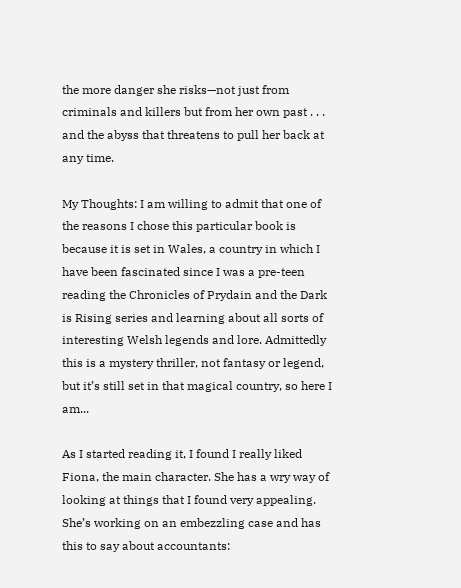the more danger she risks—not just from criminals and killers but from her own past . . . and the abyss that threatens to pull her back at any time.

My Thoughts: I am willing to admit that one of the reasons I chose this particular book is because it is set in Wales, a country in which I have been fascinated since I was a pre-teen reading the Chronicles of Prydain and the Dark is Rising series and learning about all sorts of interesting Welsh legends and lore. Admittedly this is a mystery thriller, not fantasy or legend, but it’s still set in that magical country, so here I am...

As I started reading it, I found I really liked Fiona, the main character. She has a wry way of looking at things that I found very appealing. She’s working on an embezzling case and has this to say about accountants: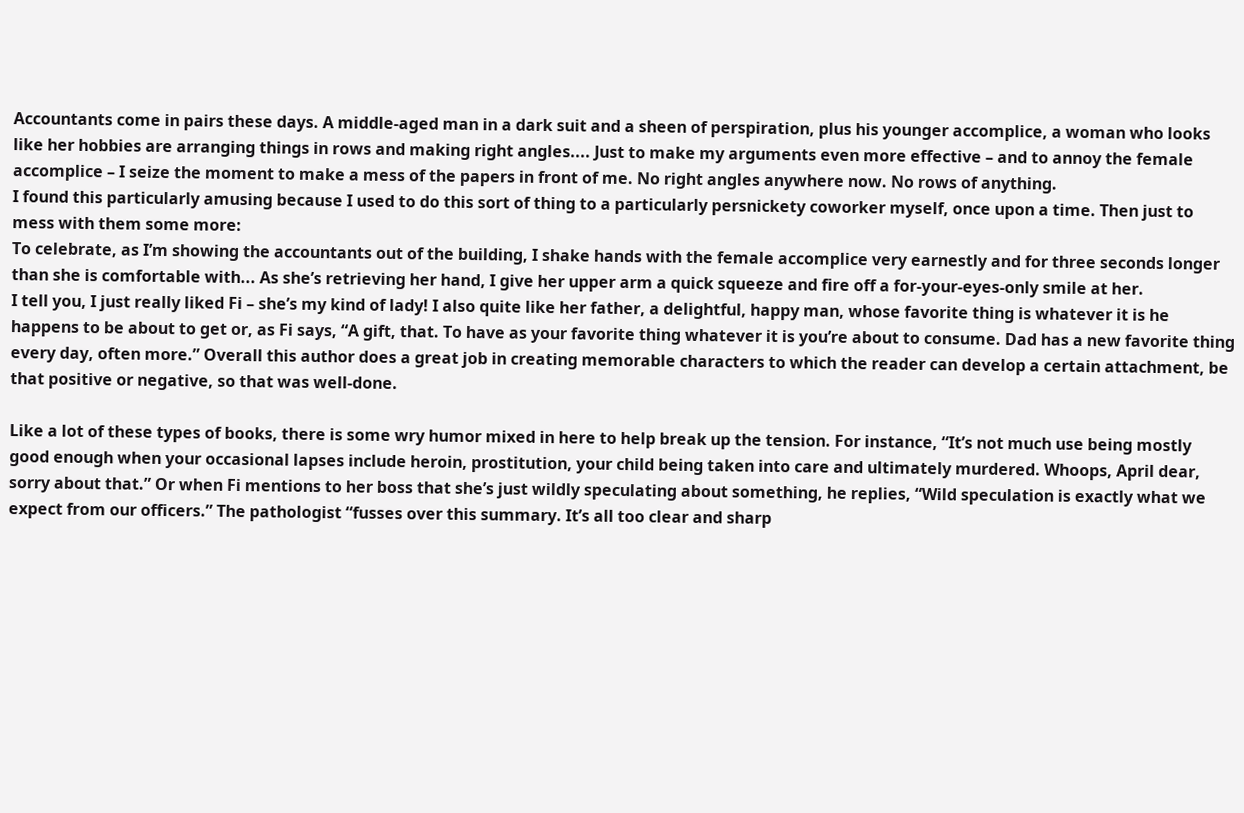Accountants come in pairs these days. A middle-aged man in a dark suit and a sheen of perspiration, plus his younger accomplice, a woman who looks like her hobbies are arranging things in rows and making right angles.... Just to make my arguments even more effective – and to annoy the female accomplice – I seize the moment to make a mess of the papers in front of me. No right angles anywhere now. No rows of anything.
I found this particularly amusing because I used to do this sort of thing to a particularly persnickety coworker myself, once upon a time. Then just to mess with them some more:
To celebrate, as I’m showing the accountants out of the building, I shake hands with the female accomplice very earnestly and for three seconds longer than she is comfortable with... As she’s retrieving her hand, I give her upper arm a quick squeeze and fire off a for-your-eyes-only smile at her.
I tell you, I just really liked Fi – she’s my kind of lady! I also quite like her father, a delightful, happy man, whose favorite thing is whatever it is he happens to be about to get or, as Fi says, “A gift, that. To have as your favorite thing whatever it is you’re about to consume. Dad has a new favorite thing every day, often more.” Overall this author does a great job in creating memorable characters to which the reader can develop a certain attachment, be that positive or negative, so that was well-done.

Like a lot of these types of books, there is some wry humor mixed in here to help break up the tension. For instance, “It’s not much use being mostly good enough when your occasional lapses include heroin, prostitution, your child being taken into care and ultimately murdered. Whoops, April dear, sorry about that.” Or when Fi mentions to her boss that she’s just wildly speculating about something, he replies, “Wild speculation is exactly what we expect from our officers.” The pathologist “fusses over this summary. It’s all too clear and sharp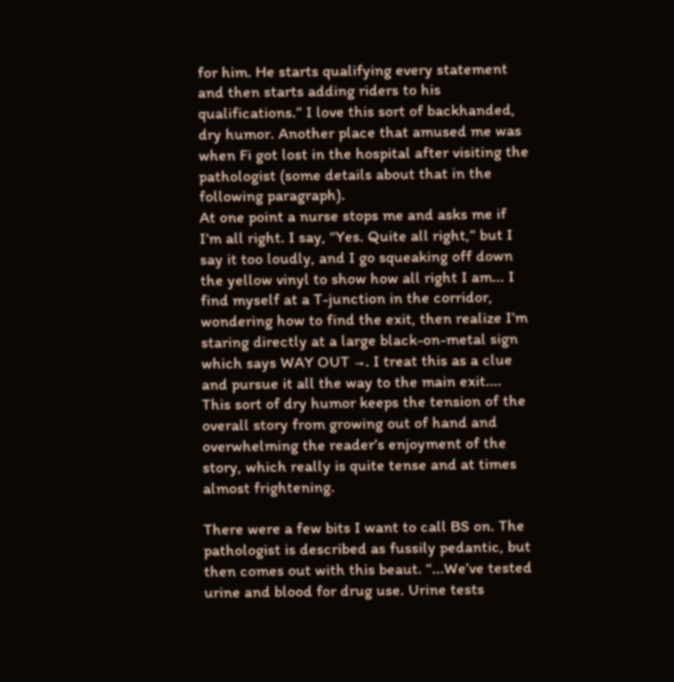for him. He starts qualifying every statement and then starts adding riders to his qualifications.” I love this sort of backhanded, dry humor. Another place that amused me was when Fi got lost in the hospital after visiting the pathologist (some details about that in the following paragraph).
At one point a nurse stops me and asks me if I’m all right. I say, “Yes. Quite all right,” but I say it too loudly, and I go squeaking off down the yellow vinyl to show how all right I am... I find myself at a T-junction in the corridor, wondering how to find the exit, then realize I’m staring directly at a large black-on-metal sign which says WAY OUT →. I treat this as a clue and pursue it all the way to the main exit....
This sort of dry humor keeps the tension of the overall story from growing out of hand and overwhelming the reader’s enjoyment of the story, which really is quite tense and at times almost frightening.

There were a few bits I want to call BS on. The pathologist is described as fussily pedantic, but then comes out with this beaut. “...We’ve tested urine and blood for drug use. Urine tests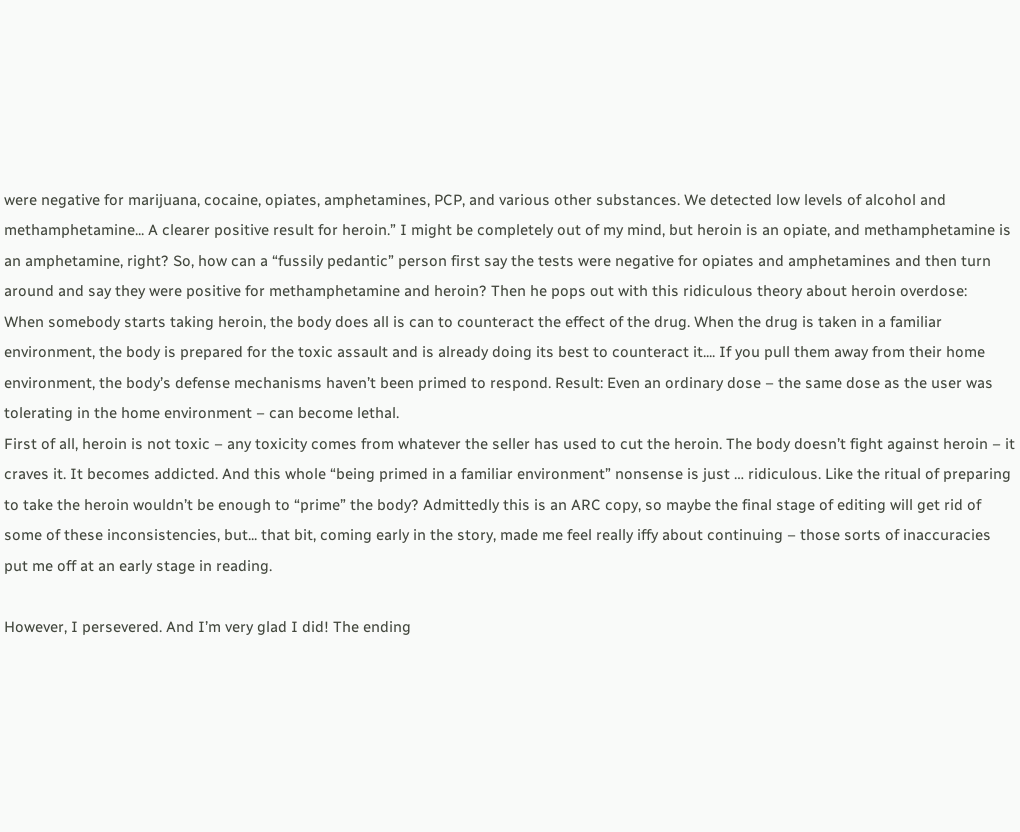were negative for marijuana, cocaine, opiates, amphetamines, PCP, and various other substances. We detected low levels of alcohol and methamphetamine... A clearer positive result for heroin.” I might be completely out of my mind, but heroin is an opiate, and methamphetamine is an amphetamine, right? So, how can a “fussily pedantic” person first say the tests were negative for opiates and amphetamines and then turn around and say they were positive for methamphetamine and heroin? Then he pops out with this ridiculous theory about heroin overdose:
When somebody starts taking heroin, the body does all is can to counteract the effect of the drug. When the drug is taken in a familiar environment, the body is prepared for the toxic assault and is already doing its best to counteract it.... If you pull them away from their home environment, the body’s defense mechanisms haven’t been primed to respond. Result: Even an ordinary dose – the same dose as the user was tolerating in the home environment – can become lethal.
First of all, heroin is not toxic – any toxicity comes from whatever the seller has used to cut the heroin. The body doesn’t fight against heroin – it craves it. It becomes addicted. And this whole “being primed in a familiar environment” nonsense is just … ridiculous. Like the ritual of preparing to take the heroin wouldn’t be enough to “prime” the body? Admittedly this is an ARC copy, so maybe the final stage of editing will get rid of some of these inconsistencies, but... that bit, coming early in the story, made me feel really iffy about continuing – those sorts of inaccuracies put me off at an early stage in reading.

However, I persevered. And I’m very glad I did! The ending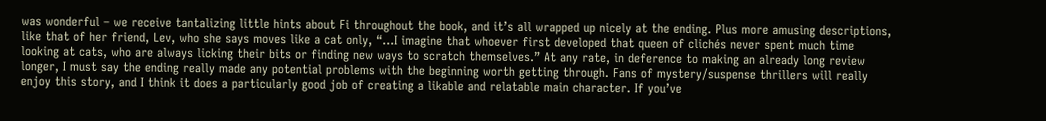was wonderful – we receive tantalizing little hints about Fi throughout the book, and it’s all wrapped up nicely at the ending. Plus more amusing descriptions, like that of her friend, Lev, who she says moves like a cat only, “...I imagine that whoever first developed that queen of clichés never spent much time looking at cats, who are always licking their bits or finding new ways to scratch themselves.” At any rate, in deference to making an already long review longer, I must say the ending really made any potential problems with the beginning worth getting through. Fans of mystery/suspense thrillers will really enjoy this story, and I think it does a particularly good job of creating a likable and relatable main character. If you’ve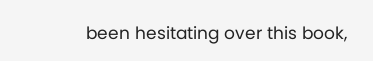been hesitating over this book,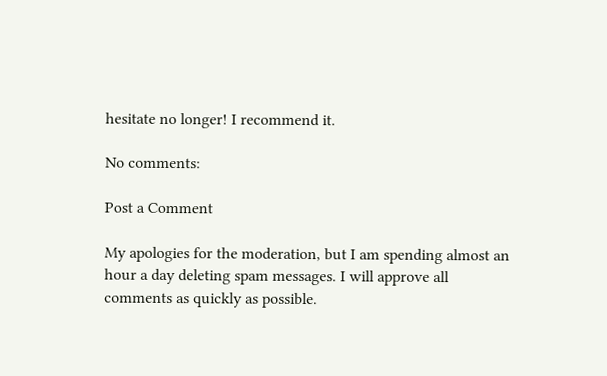hesitate no longer! I recommend it.

No comments:

Post a Comment

My apologies for the moderation, but I am spending almost an hour a day deleting spam messages. I will approve all comments as quickly as possible.